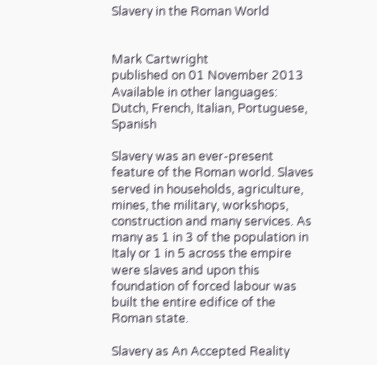Slavery in the Roman World


Mark Cartwright
published on 01 November 2013
Available in other languages: Dutch, French, Italian, Portuguese, Spanish

Slavery was an ever-present feature of the Roman world. Slaves served in households, agriculture, mines, the military, workshops, construction and many services. As many as 1 in 3 of the population in Italy or 1 in 5 across the empire were slaves and upon this foundation of forced labour was built the entire edifice of the Roman state.

Slavery as An Accepted Reality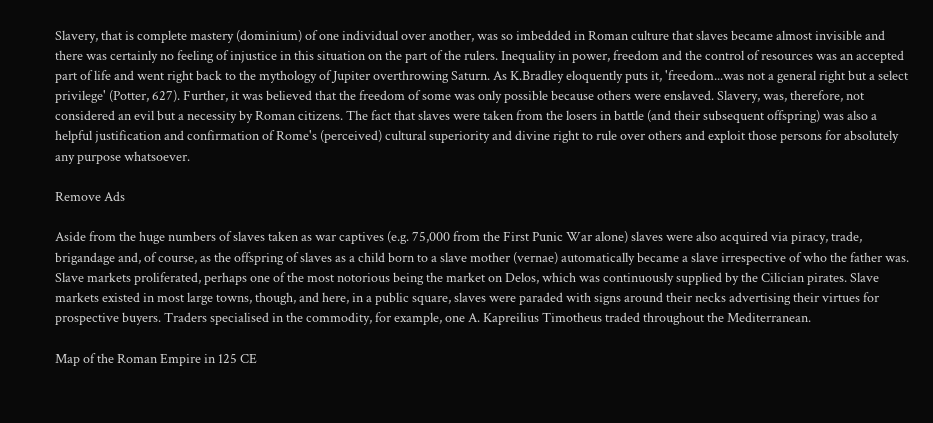Slavery, that is complete mastery (dominium) of one individual over another, was so imbedded in Roman culture that slaves became almost invisible and there was certainly no feeling of injustice in this situation on the part of the rulers. Inequality in power, freedom and the control of resources was an accepted part of life and went right back to the mythology of Jupiter overthrowing Saturn. As K.Bradley eloquently puts it, 'freedom...was not a general right but a select privilege' (Potter, 627). Further, it was believed that the freedom of some was only possible because others were enslaved. Slavery, was, therefore, not considered an evil but a necessity by Roman citizens. The fact that slaves were taken from the losers in battle (and their subsequent offspring) was also a helpful justification and confirmation of Rome's (perceived) cultural superiority and divine right to rule over others and exploit those persons for absolutely any purpose whatsoever.

Remove Ads

Aside from the huge numbers of slaves taken as war captives (e.g. 75,000 from the First Punic War alone) slaves were also acquired via piracy, trade, brigandage and, of course, as the offspring of slaves as a child born to a slave mother (vernae) automatically became a slave irrespective of who the father was. Slave markets proliferated, perhaps one of the most notorious being the market on Delos, which was continuously supplied by the Cilician pirates. Slave markets existed in most large towns, though, and here, in a public square, slaves were paraded with signs around their necks advertising their virtues for prospective buyers. Traders specialised in the commodity, for example, one A. Kapreilius Timotheus traded throughout the Mediterranean.

Map of the Roman Empire in 125 CE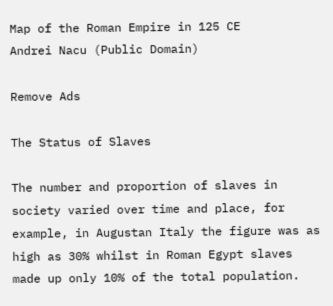Map of the Roman Empire in 125 CE
Andrei Nacu (Public Domain)

Remove Ads

The Status of Slaves

The number and proportion of slaves in society varied over time and place, for example, in Augustan Italy the figure was as high as 30% whilst in Roman Egypt slaves made up only 10% of the total population.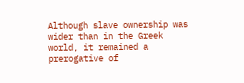Although slave ownership was wider than in the Greek world, it remained a prerogative of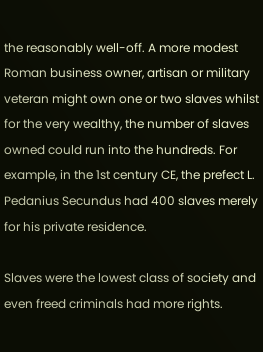the reasonably well-off. A more modest Roman business owner, artisan or military veteran might own one or two slaves whilst for the very wealthy, the number of slaves owned could run into the hundreds. For example, in the 1st century CE, the prefect L. Pedanius Secundus had 400 slaves merely for his private residence.

Slaves were the lowest class of society and even freed criminals had more rights.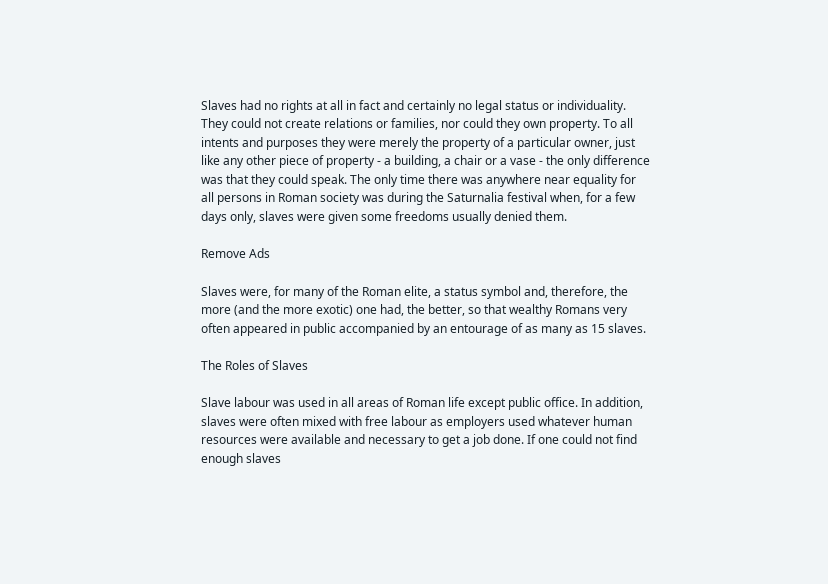Slaves had no rights at all in fact and certainly no legal status or individuality. They could not create relations or families, nor could they own property. To all intents and purposes they were merely the property of a particular owner, just like any other piece of property - a building, a chair or a vase - the only difference was that they could speak. The only time there was anywhere near equality for all persons in Roman society was during the Saturnalia festival when, for a few days only, slaves were given some freedoms usually denied them.

Remove Ads

Slaves were, for many of the Roman elite, a status symbol and, therefore, the more (and the more exotic) one had, the better, so that wealthy Romans very often appeared in public accompanied by an entourage of as many as 15 slaves.

The Roles of Slaves

Slave labour was used in all areas of Roman life except public office. In addition, slaves were often mixed with free labour as employers used whatever human resources were available and necessary to get a job done. If one could not find enough slaves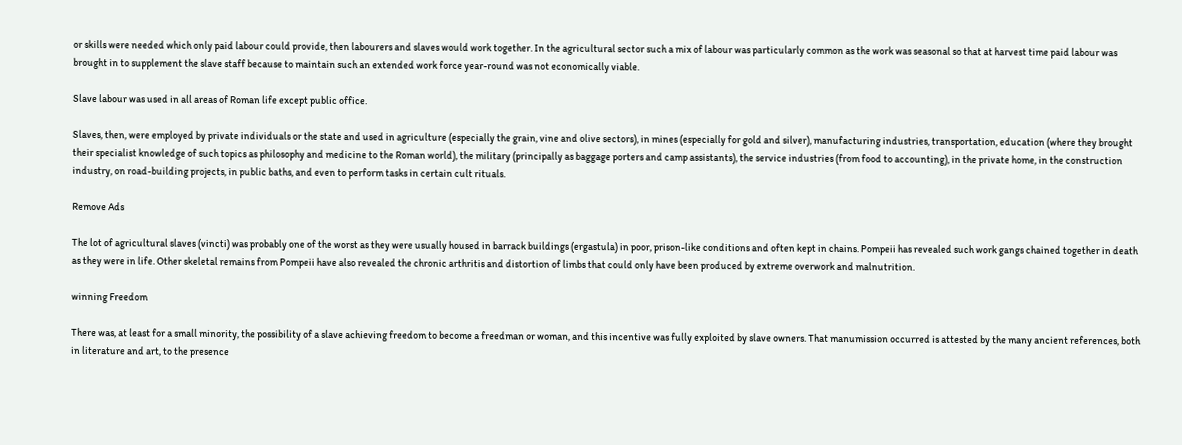or skills were needed which only paid labour could provide, then labourers and slaves would work together. In the agricultural sector such a mix of labour was particularly common as the work was seasonal so that at harvest time paid labour was brought in to supplement the slave staff because to maintain such an extended work force year-round was not economically viable.

Slave labour was used in all areas of Roman life except public office.

Slaves, then, were employed by private individuals or the state and used in agriculture (especially the grain, vine and olive sectors), in mines (especially for gold and silver), manufacturing industries, transportation, education (where they brought their specialist knowledge of such topics as philosophy and medicine to the Roman world), the military (principally as baggage porters and camp assistants), the service industries (from food to accounting), in the private home, in the construction industry, on road-building projects, in public baths, and even to perform tasks in certain cult rituals.

Remove Ads

The lot of agricultural slaves (vincti) was probably one of the worst as they were usually housed in barrack buildings (ergastula) in poor, prison-like conditions and often kept in chains. Pompeii has revealed such work gangs chained together in death as they were in life. Other skeletal remains from Pompeii have also revealed the chronic arthritis and distortion of limbs that could only have been produced by extreme overwork and malnutrition.

winning Freedom

There was, at least for a small minority, the possibility of a slave achieving freedom to become a freedman or woman, and this incentive was fully exploited by slave owners. That manumission occurred is attested by the many ancient references, both in literature and art, to the presence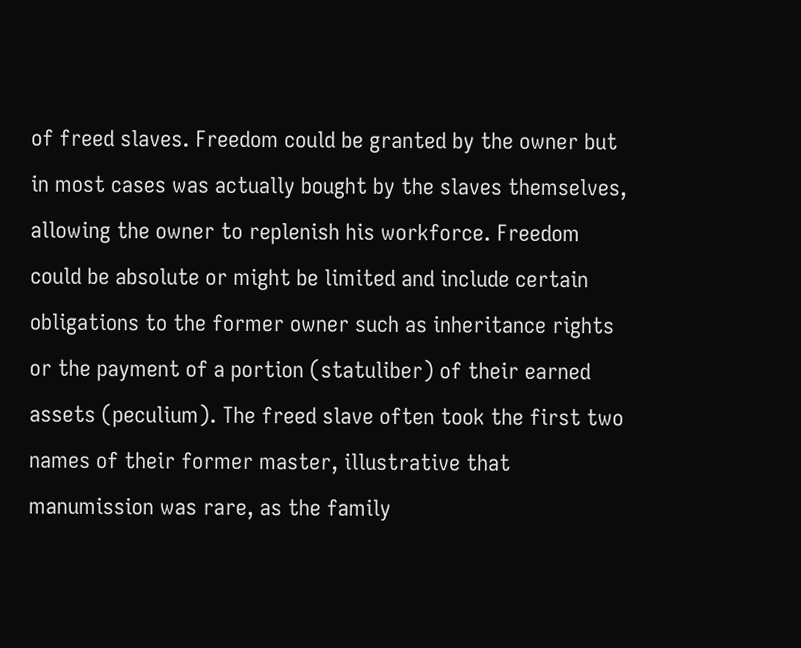of freed slaves. Freedom could be granted by the owner but in most cases was actually bought by the slaves themselves, allowing the owner to replenish his workforce. Freedom could be absolute or might be limited and include certain obligations to the former owner such as inheritance rights or the payment of a portion (statuliber) of their earned assets (peculium). The freed slave often took the first two names of their former master, illustrative that manumission was rare, as the family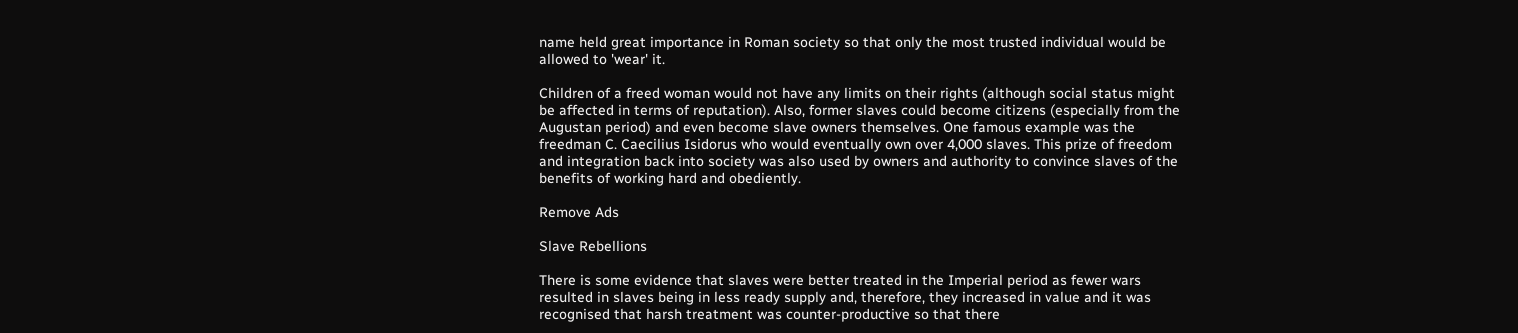name held great importance in Roman society so that only the most trusted individual would be allowed to 'wear' it.

Children of a freed woman would not have any limits on their rights (although social status might be affected in terms of reputation). Also, former slaves could become citizens (especially from the Augustan period) and even become slave owners themselves. One famous example was the freedman C. Caecilius Isidorus who would eventually own over 4,000 slaves. This prize of freedom and integration back into society was also used by owners and authority to convince slaves of the benefits of working hard and obediently.

Remove Ads

Slave Rebellions

There is some evidence that slaves were better treated in the Imperial period as fewer wars resulted in slaves being in less ready supply and, therefore, they increased in value and it was recognised that harsh treatment was counter-productive so that there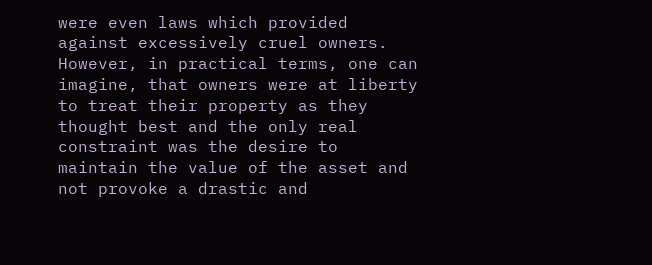were even laws which provided against excessively cruel owners. However, in practical terms, one can imagine, that owners were at liberty to treat their property as they thought best and the only real constraint was the desire to maintain the value of the asset and not provoke a drastic and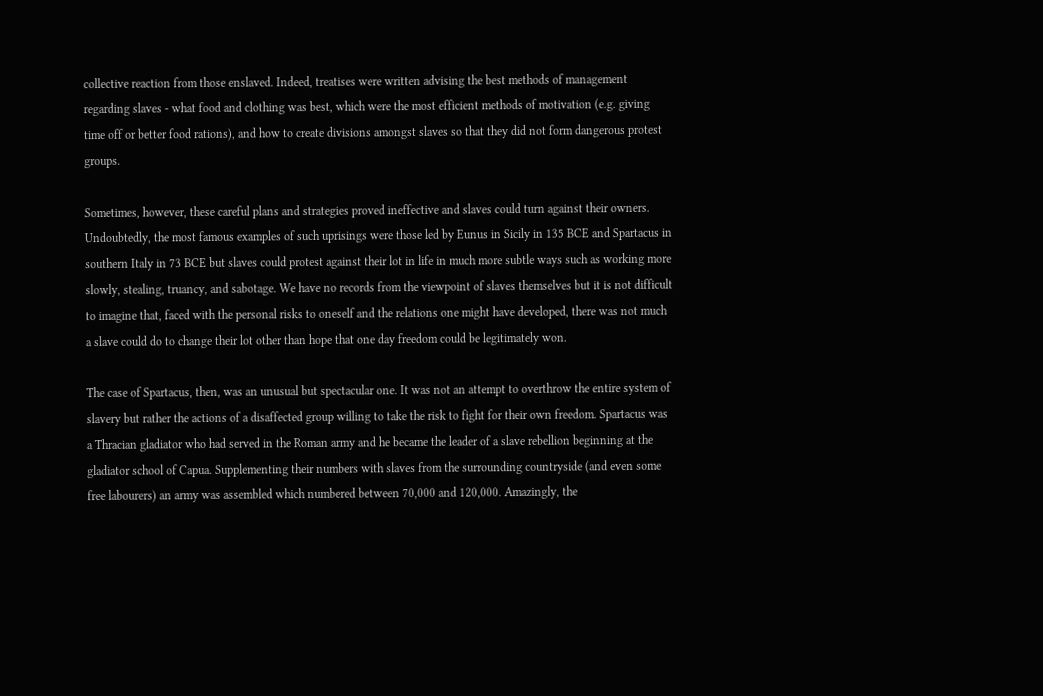collective reaction from those enslaved. Indeed, treatises were written advising the best methods of management regarding slaves - what food and clothing was best, which were the most efficient methods of motivation (e.g. giving time off or better food rations), and how to create divisions amongst slaves so that they did not form dangerous protest groups.

Sometimes, however, these careful plans and strategies proved ineffective and slaves could turn against their owners. Undoubtedly, the most famous examples of such uprisings were those led by Eunus in Sicily in 135 BCE and Spartacus in southern Italy in 73 BCE but slaves could protest against their lot in life in much more subtle ways such as working more slowly, stealing, truancy, and sabotage. We have no records from the viewpoint of slaves themselves but it is not difficult to imagine that, faced with the personal risks to oneself and the relations one might have developed, there was not much a slave could do to change their lot other than hope that one day freedom could be legitimately won.

The case of Spartacus, then, was an unusual but spectacular one. It was not an attempt to overthrow the entire system of slavery but rather the actions of a disaffected group willing to take the risk to fight for their own freedom. Spartacus was a Thracian gladiator who had served in the Roman army and he became the leader of a slave rebellion beginning at the gladiator school of Capua. Supplementing their numbers with slaves from the surrounding countryside (and even some free labourers) an army was assembled which numbered between 70,000 and 120,000. Amazingly, the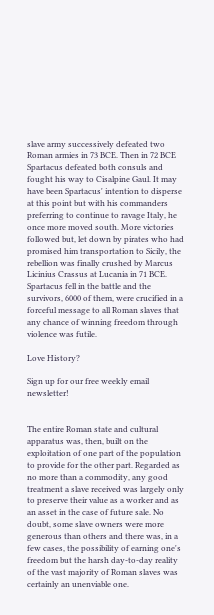slave army successively defeated two Roman armies in 73 BCE. Then in 72 BCE Spartacus defeated both consuls and fought his way to Cisalpine Gaul. It may have been Spartacus' intention to disperse at this point but with his commanders preferring to continue to ravage Italy, he once more moved south. More victories followed but, let down by pirates who had promised him transportation to Sicily, the rebellion was finally crushed by Marcus Licinius Crassus at Lucania in 71 BCE. Spartacus fell in the battle and the survivors, 6000 of them, were crucified in a forceful message to all Roman slaves that any chance of winning freedom through violence was futile.

Love History?

Sign up for our free weekly email newsletter!


The entire Roman state and cultural apparatus was, then, built on the exploitation of one part of the population to provide for the other part. Regarded as no more than a commodity, any good treatment a slave received was largely only to preserve their value as a worker and as an asset in the case of future sale. No doubt, some slave owners were more generous than others and there was, in a few cases, the possibility of earning one's freedom but the harsh day-to-day reality of the vast majority of Roman slaves was certainly an unenviable one.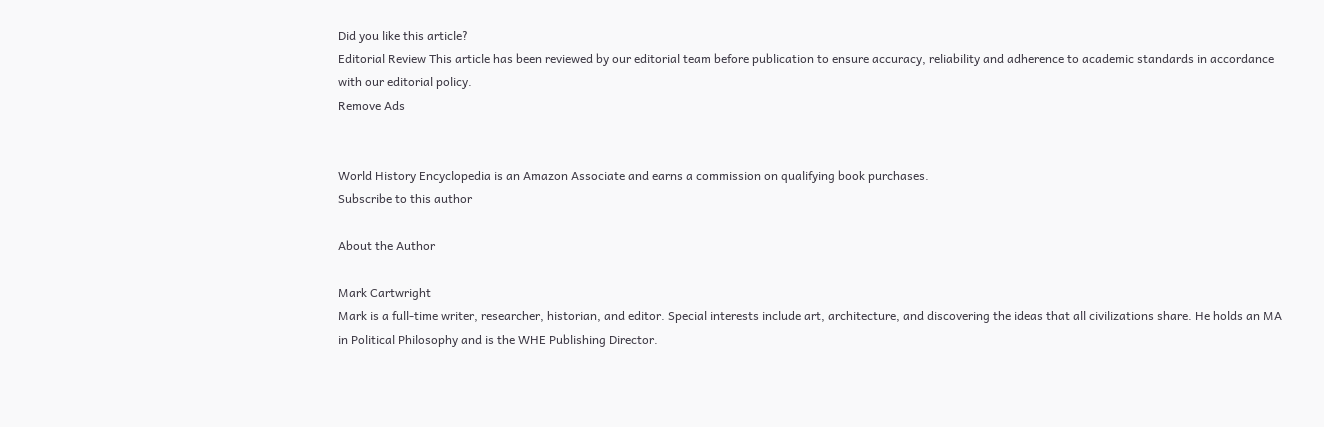Did you like this article?
Editorial Review This article has been reviewed by our editorial team before publication to ensure accuracy, reliability and adherence to academic standards in accordance with our editorial policy.
Remove Ads


World History Encyclopedia is an Amazon Associate and earns a commission on qualifying book purchases.
Subscribe to this author

About the Author

Mark Cartwright
Mark is a full-time writer, researcher, historian, and editor. Special interests include art, architecture, and discovering the ideas that all civilizations share. He holds an MA in Political Philosophy and is the WHE Publishing Director.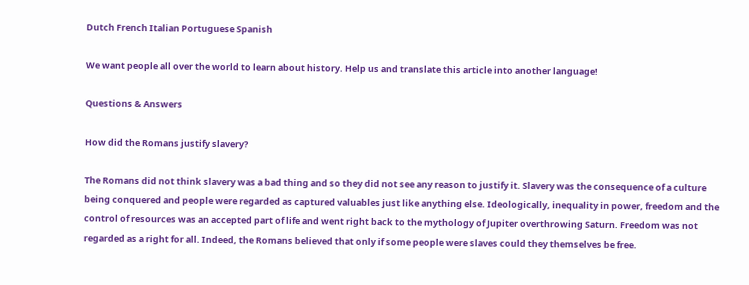Dutch French Italian Portuguese Spanish

We want people all over the world to learn about history. Help us and translate this article into another language!

Questions & Answers

How did the Romans justify slavery?

The Romans did not think slavery was a bad thing and so they did not see any reason to justify it. Slavery was the consequence of a culture being conquered and people were regarded as captured valuables just like anything else. Ideologically, inequality in power, freedom and the control of resources was an accepted part of life and went right back to the mythology of Jupiter overthrowing Saturn. Freedom was not regarded as a right for all. Indeed, the Romans believed that only if some people were slaves could they themselves be free.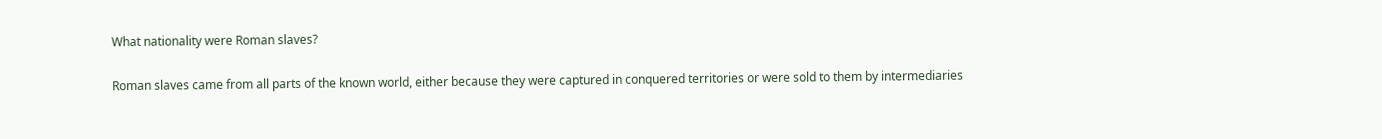What nationality were Roman slaves?

Roman slaves came from all parts of the known world, either because they were captured in conquered territories or were sold to them by intermediaries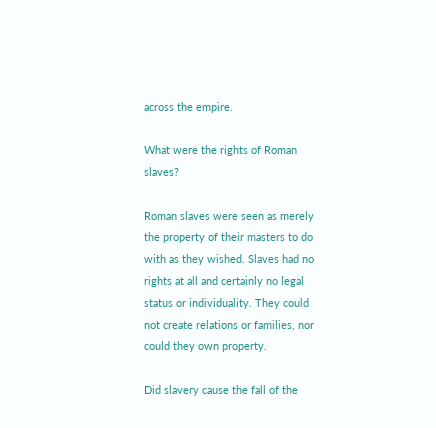across the empire.

What were the rights of Roman slaves?

Roman slaves were seen as merely the property of their masters to do with as they wished. Slaves had no rights at all and certainly no legal status or individuality. They could not create relations or families, nor could they own property.

Did slavery cause the fall of the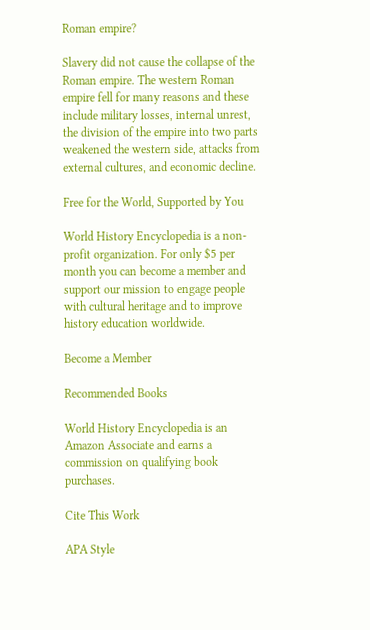Roman empire?

Slavery did not cause the collapse of the Roman empire. The western Roman empire fell for many reasons and these include military losses, internal unrest, the division of the empire into two parts weakened the western side, attacks from external cultures, and economic decline.

Free for the World, Supported by You

World History Encyclopedia is a non-profit organization. For only $5 per month you can become a member and support our mission to engage people with cultural heritage and to improve history education worldwide.

Become a Member

Recommended Books

World History Encyclopedia is an Amazon Associate and earns a commission on qualifying book purchases.

Cite This Work

APA Style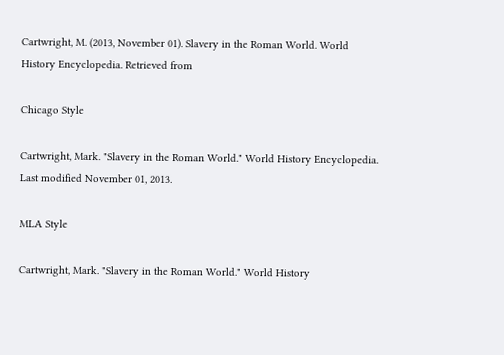Cartwright, M. (2013, November 01). Slavery in the Roman World. World History Encyclopedia. Retrieved from

Chicago Style

Cartwright, Mark. "Slavery in the Roman World." World History Encyclopedia. Last modified November 01, 2013.

MLA Style

Cartwright, Mark. "Slavery in the Roman World." World History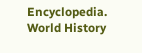Encyclopedia. World History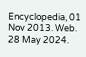Encyclopedia, 01 Nov 2013. Web. 28 May 2024.